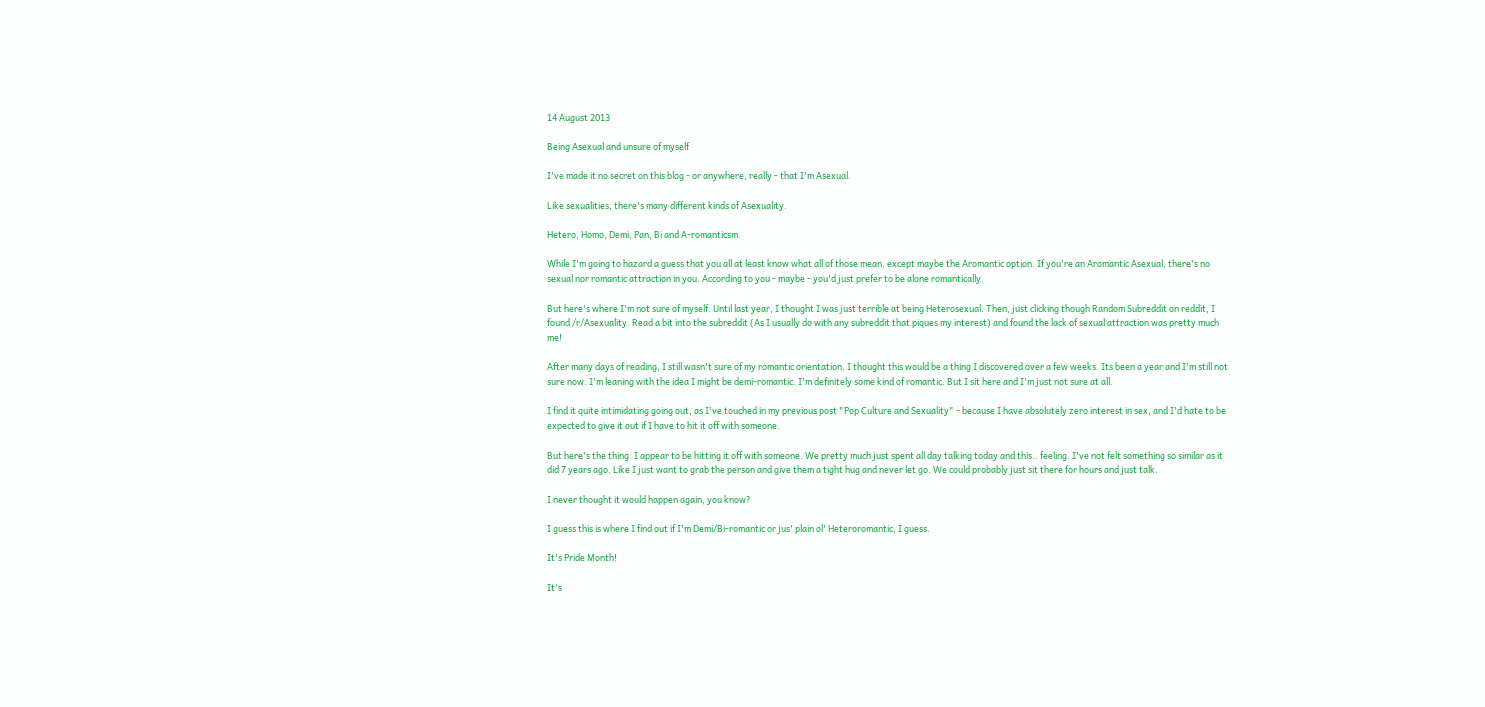14 August 2013

Being Asexual and unsure of myself

I've made it no secret on this blog - or anywhere, really - that I'm Asexual.

Like sexualities, there's many different kinds of Asexuality.

Hetero, Homo, Demi, Pan, Bi and A-romanticsm.

While I'm going to hazard a guess that you all at least know what all of those mean, except maybe the Aromantic option. If you're an Aromantic Asexual, there's no sexual nor romantic attraction in you. According to you - maybe - you'd just prefer to be alone romantically.

But here's where I'm not sure of myself. Until last year, I thought I was just terrible at being Heterosexual. Then, just clicking though Random Subreddit on reddit, I found /r/Asexuality. Read a bit into the subreddit (As I usually do with any subreddit that piques my interest) and found the lack of sexual attraction was pretty much me!

After many days of reading, I still wasn't sure of my romantic orientation. I thought this would be a thing I discovered over a few weeks. Its been a year and I'm still not sure now. I'm leaning with the idea I might be demi-romantic. I'm definitely some kind of romantic. But I sit here and I'm just not sure at all.

I find it quite intimidating going out, as I've touched in my previous post "Pop Culture and Sexuality" - because I have absolutely zero interest in sex, and I'd hate to be expected to give it out if I have to hit it off with someone.

But here's the thing. I appear to be hitting it off with someone. We pretty much just spent all day talking today and this.. feeling. I've not felt something so similar as it did 7 years ago. Like I just want to grab the person and give them a tight hug and never let go. We could probably just sit there for hours and just talk.

I never thought it would happen again, you know?

I guess this is where I find out if I'm Demi/Bi-romantic or jus' plain ol' Heteroromantic, I guess.

It's Pride Month!

It's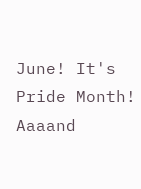June! It's Pride Month! Aaaand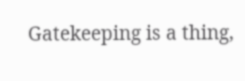Gatekeeping is a thing,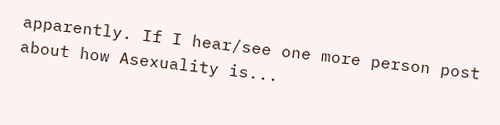apparently. If I hear/see one more person post about how Asexuality is...